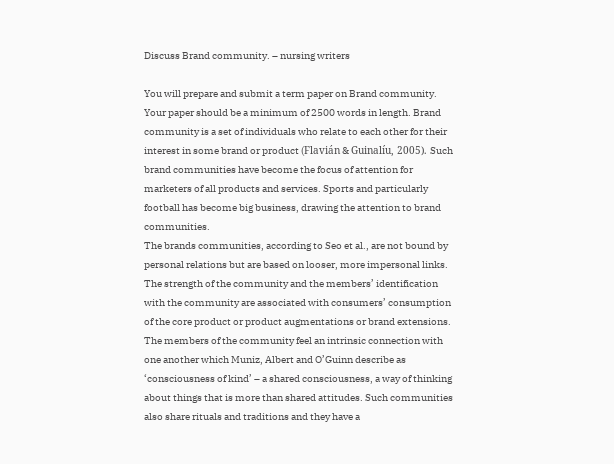Discuss Brand community. – nursing writers

You will prepare and submit a term paper on Brand community. Your paper should be a minimum of 2500 words in length. Brand community is a set of individuals who relate to each other for their interest in some brand or product (Flavián & Guinalíu, 2005). Such brand communities have become the focus of attention for marketers of all products and services. Sports and particularly football has become big business, drawing the attention to brand communities.
The brands communities, according to Seo et al., are not bound by personal relations but are based on looser, more impersonal links. The strength of the community and the members’ identification with the community are associated with consumers’ consumption of the core product or product augmentations or brand extensions. The members of the community feel an intrinsic connection with one another which Muniz, Albert and O’Guinn describe as ‘consciousness of kind’ – a shared consciousness, a way of thinking about things that is more than shared attitudes. Such communities also share rituals and traditions and they have a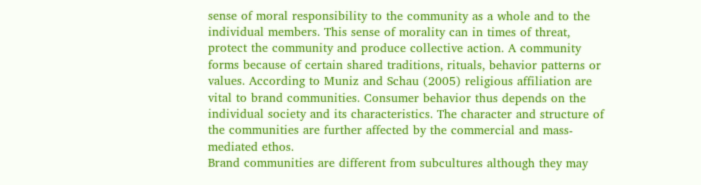sense of moral responsibility to the community as a whole and to the individual members. This sense of morality can in times of threat, protect the community and produce collective action. A community forms because of certain shared traditions, rituals, behavior patterns or values. According to Muniz and Schau (2005) religious affiliation are vital to brand communities. Consumer behavior thus depends on the individual society and its characteristics. The character and structure of the communities are further affected by the commercial and mass-mediated ethos.
Brand communities are different from subcultures although they may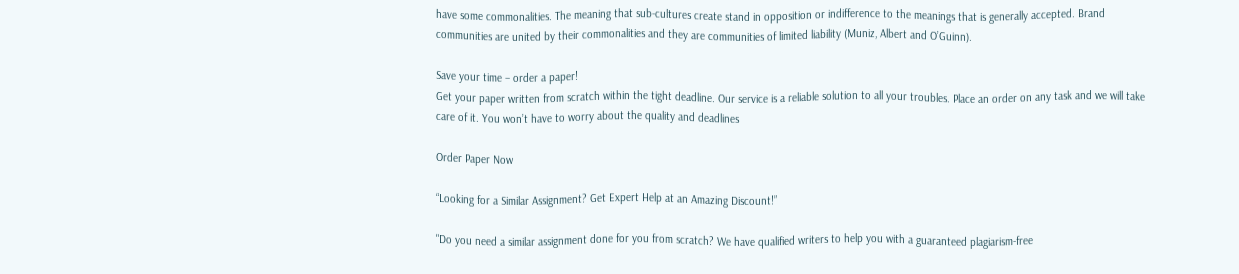have some commonalities. The meaning that sub-cultures create stand in opposition or indifference to the meanings that is generally accepted. Brand communities are united by their commonalities and they are communities of limited liability (Muniz, Albert and O’Guinn).

Save your time – order a paper!
Get your paper written from scratch within the tight deadline. Our service is a reliable solution to all your troubles. Place an order on any task and we will take care of it. You won’t have to worry about the quality and deadlines

Order Paper Now

“Looking for a Similar Assignment? Get Expert Help at an Amazing Discount!”

"Do you need a similar assignment done for you from scratch? We have qualified writers to help you with a guaranteed plagiarism-free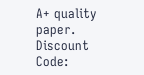A+ quality paper. Discount Code: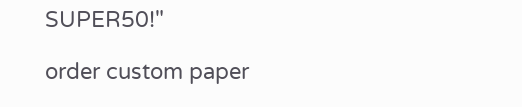SUPER50!"

order custom paper